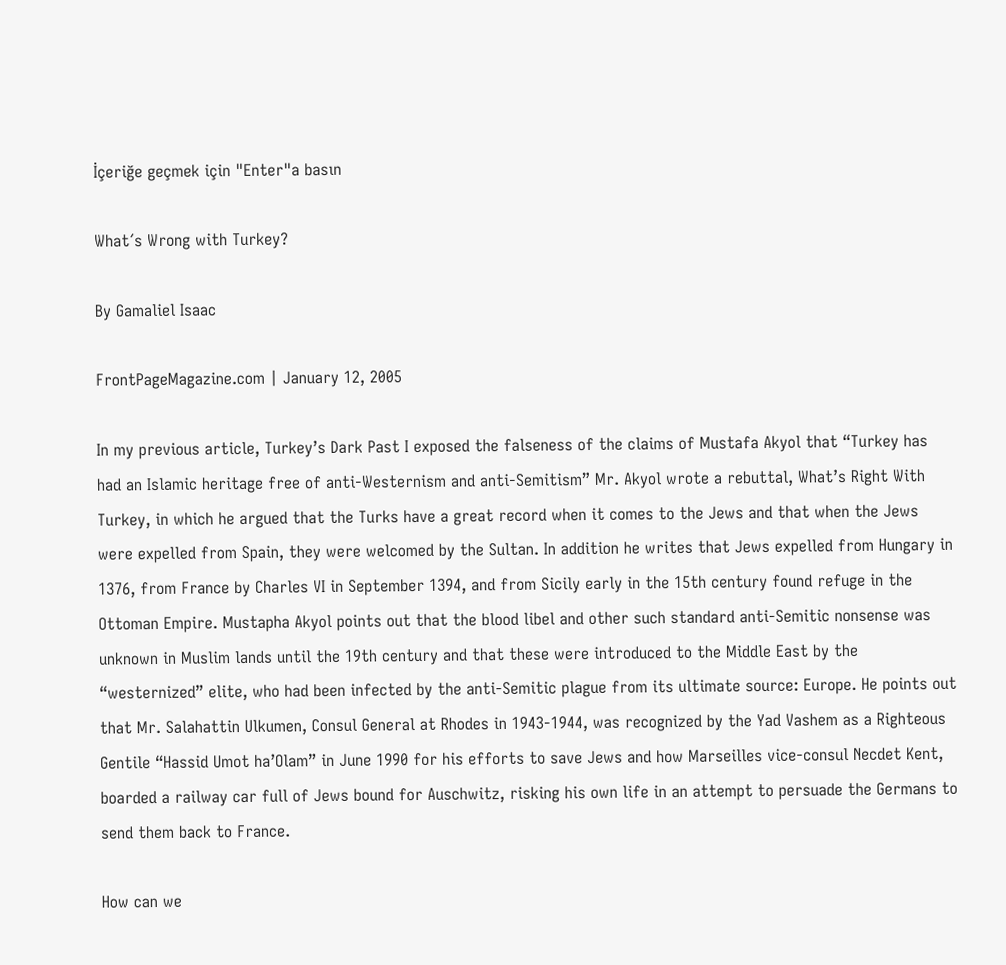İçeriğe geçmek için "Enter"a basın

What´s Wrong with Turkey?

By Gamaliel Isaac

FrontPageMagazine.com | January 12, 2005

In my previous article, Turkey’s Dark Past I exposed the falseness of the claims of Mustafa Akyol that “Turkey has had an Islamic heritage free of anti-Westernism and anti-Semitism” Mr. Akyol wrote a rebuttal, What’s Right With Turkey, in which he argued that the Turks have a great record when it comes to the Jews and that when the Jews were expelled from Spain, they were welcomed by the Sultan. In addition he writes that Jews expelled from Hungary in 1376, from France by Charles VI in September 1394, and from Sicily early in the 15th century found refuge in the Ottoman Empire. Mustapha Akyol points out that the blood libel and other such standard anti-Semitic nonsense was unknown in Muslim lands until the 19th century and that these were introduced to the Middle East by the “westernized” elite, who had been infected by the anti-Semitic plague from its ultimate source: Europe. He points out that Mr. Salahattin Ulkumen, Consul General at Rhodes in 1943-1944, was recognized by the Yad Vashem as a Righteous Gentile “Hassid Umot ha’Olam” in June 1990 for his efforts to save Jews and how Marseilles vice-consul Necdet Kent, boarded a railway car full of Jews bound for Auschwitz, risking his own life in an attempt to persuade the Germans to send them back to France.

How can we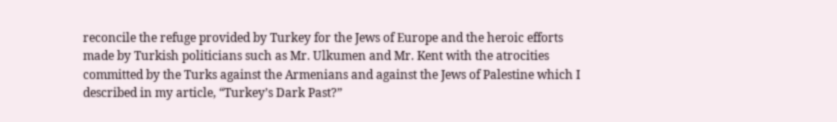reconcile the refuge provided by Turkey for the Jews of Europe and the heroic efforts made by Turkish politicians such as Mr. Ulkumen and Mr. Kent with the atrocities committed by the Turks against the Armenians and against the Jews of Palestine which I described in my article, “Turkey’s Dark Past?”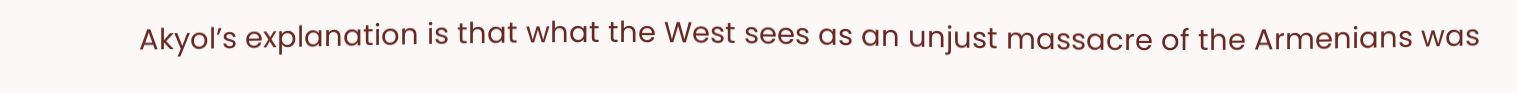Akyol’s explanation is that what the West sees as an unjust massacre of the Armenians was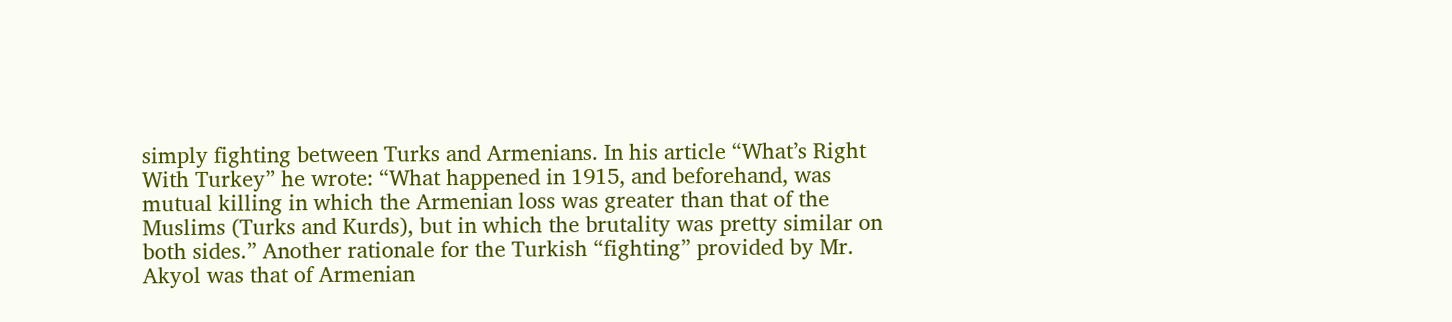simply fighting between Turks and Armenians. In his article “What’s Right With Turkey” he wrote: “What happened in 1915, and beforehand, was mutual killing in which the Armenian loss was greater than that of the Muslims (Turks and Kurds), but in which the brutality was pretty similar on both sides.” Another rationale for the Turkish “fighting” provided by Mr. Akyol was that of Armenian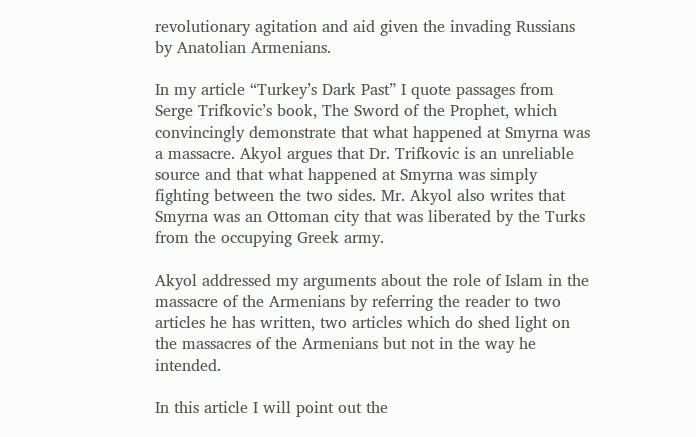revolutionary agitation and aid given the invading Russians by Anatolian Armenians.

In my article “Turkey’s Dark Past” I quote passages from Serge Trifkovic’s book, The Sword of the Prophet, which convincingly demonstrate that what happened at Smyrna was a massacre. Akyol argues that Dr. Trifkovic is an unreliable source and that what happened at Smyrna was simply fighting between the two sides. Mr. Akyol also writes that Smyrna was an Ottoman city that was liberated by the Turks from the occupying Greek army.

Akyol addressed my arguments about the role of Islam in the massacre of the Armenians by referring the reader to two articles he has written, two articles which do shed light on the massacres of the Armenians but not in the way he intended.

In this article I will point out the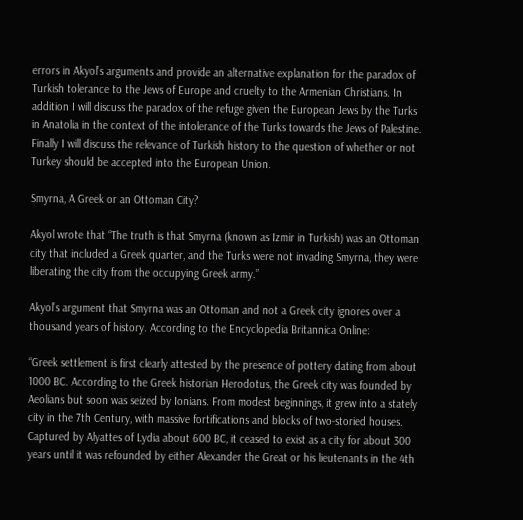errors in Akyol’s arguments and provide an alternative explanation for the paradox of Turkish tolerance to the Jews of Europe and cruelty to the Armenian Christians. In addition I will discuss the paradox of the refuge given the European Jews by the Turks in Anatolia in the context of the intolerance of the Turks towards the Jews of Palestine. Finally I will discuss the relevance of Turkish history to the question of whether or not Turkey should be accepted into the European Union.

Smyrna, A Greek or an Ottoman City?

Akyol wrote that “The truth is that Smyrna (known as Izmir in Turkish) was an Ottoman city that included a Greek quarter, and the Turks were not invading Smyrna, they were liberating the city from the occupying Greek army.”

Akyol’s argument that Smyrna was an Ottoman and not a Greek city ignores over a thousand years of history. According to the Encyclopedia Britannica Online:

“Greek settlement is first clearly attested by the presence of pottery dating from about 1000 BC. According to the Greek historian Herodotus, the Greek city was founded by Aeolians but soon was seized by Ionians. From modest beginnings, it grew into a stately city in the 7th Century, with massive fortifications and blocks of two-storied houses. Captured by Alyattes of Lydia about 600 BC, it ceased to exist as a city for about 300 years until it was refounded by either Alexander the Great or his lieutenants in the 4th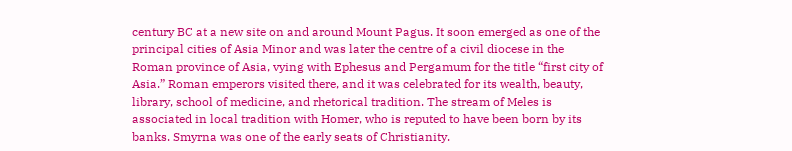century BC at a new site on and around Mount Pagus. It soon emerged as one of the principal cities of Asia Minor and was later the centre of a civil diocese in the Roman province of Asia, vying with Ephesus and Pergamum for the title “first city of Asia.” Roman emperors visited there, and it was celebrated for its wealth, beauty, library, school of medicine, and rhetorical tradition. The stream of Meles is associated in local tradition with Homer, who is reputed to have been born by its banks. Smyrna was one of the early seats of Christianity.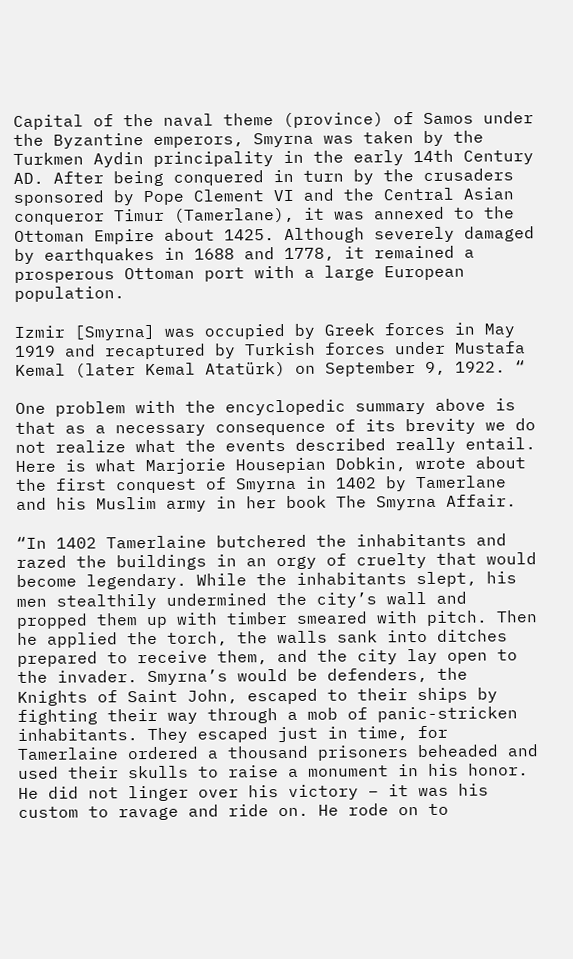Capital of the naval theme (province) of Samos under the Byzantine emperors, Smyrna was taken by the Turkmen Aydin principality in the early 14th Century AD. After being conquered in turn by the crusaders sponsored by Pope Clement VI and the Central Asian conqueror Timur (Tamerlane), it was annexed to the Ottoman Empire about 1425. Although severely damaged by earthquakes in 1688 and 1778, it remained a prosperous Ottoman port with a large European population.

Izmir [Smyrna] was occupied by Greek forces in May 1919 and recaptured by Turkish forces under Mustafa Kemal (later Kemal Atatürk) on September 9, 1922. “

One problem with the encyclopedic summary above is that as a necessary consequence of its brevity we do not realize what the events described really entail. Here is what Marjorie Housepian Dobkin, wrote about the first conquest of Smyrna in 1402 by Tamerlane and his Muslim army in her book The Smyrna Affair.

“In 1402 Tamerlaine butchered the inhabitants and razed the buildings in an orgy of cruelty that would become legendary. While the inhabitants slept, his men stealthily undermined the city’s wall and propped them up with timber smeared with pitch. Then he applied the torch, the walls sank into ditches prepared to receive them, and the city lay open to the invader. Smyrna’s would be defenders, the Knights of Saint John, escaped to their ships by fighting their way through a mob of panic-stricken inhabitants. They escaped just in time, for Tamerlaine ordered a thousand prisoners beheaded and used their skulls to raise a monument in his honor. He did not linger over his victory – it was his custom to ravage and ride on. He rode on to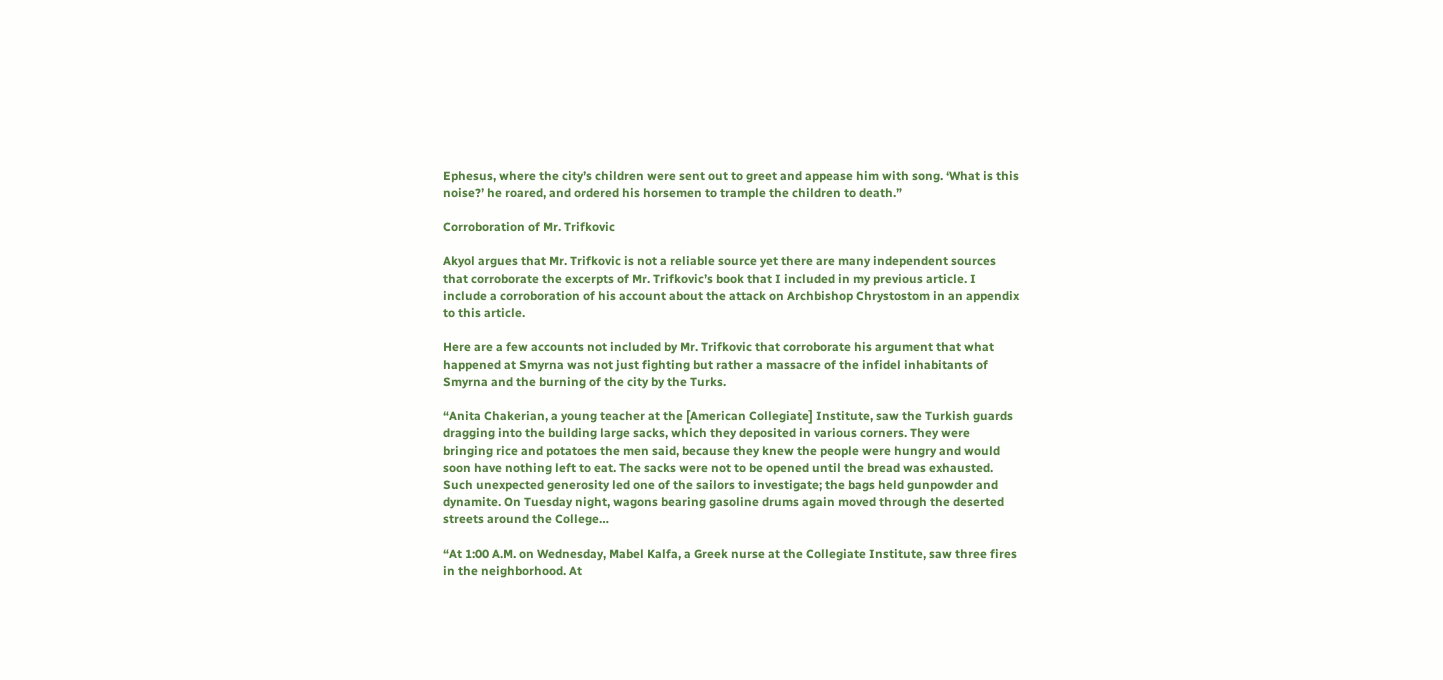Ephesus, where the city’s children were sent out to greet and appease him with song. ‘What is this noise?’ he roared, and ordered his horsemen to trample the children to death.”

Corroboration of Mr. Trifkovic

Akyol argues that Mr. Trifkovic is not a reliable source yet there are many independent sources that corroborate the excerpts of Mr. Trifkovic’s book that I included in my previous article. I include a corroboration of his account about the attack on Archbishop Chrystostom in an appendix to this article.

Here are a few accounts not included by Mr. Trifkovic that corroborate his argument that what happened at Smyrna was not just fighting but rather a massacre of the infidel inhabitants of Smyrna and the burning of the city by the Turks.

“Anita Chakerian, a young teacher at the [American Collegiate] Institute, saw the Turkish guards dragging into the building large sacks, which they deposited in various corners. They were bringing rice and potatoes the men said, because they knew the people were hungry and would soon have nothing left to eat. The sacks were not to be opened until the bread was exhausted. Such unexpected generosity led one of the sailors to investigate; the bags held gunpowder and dynamite. On Tuesday night, wagons bearing gasoline drums again moved through the deserted streets around the College…

“At 1:00 A.M. on Wednesday, Mabel Kalfa, a Greek nurse at the Collegiate Institute, saw three fires in the neighborhood. At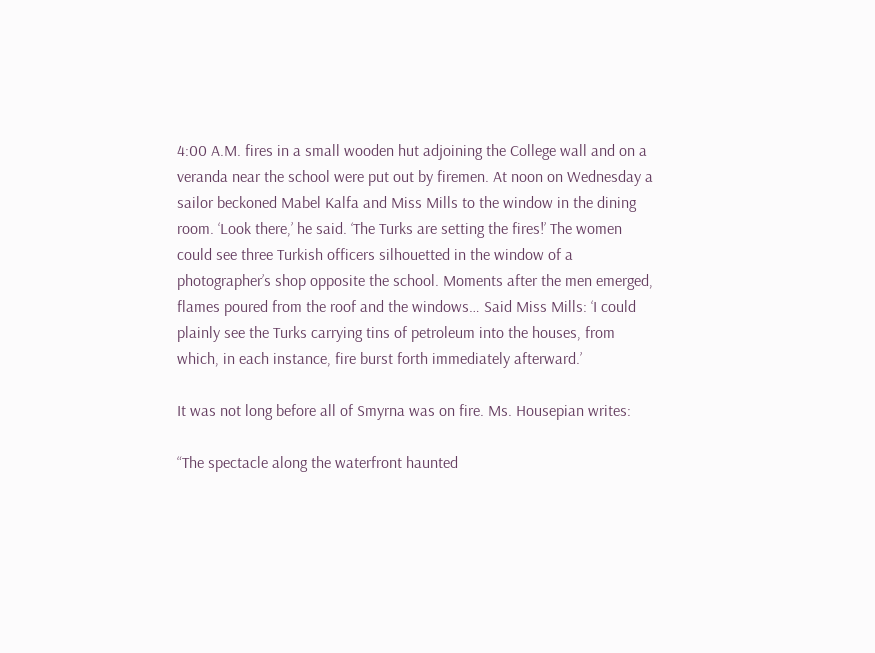4:00 A.M. fires in a small wooden hut adjoining the College wall and on a veranda near the school were put out by firemen. At noon on Wednesday a sailor beckoned Mabel Kalfa and Miss Mills to the window in the dining room. ‘Look there,’ he said. ‘The Turks are setting the fires!’ The women could see three Turkish officers silhouetted in the window of a photographer’s shop opposite the school. Moments after the men emerged, flames poured from the roof and the windows… Said Miss Mills: ‘I could plainly see the Turks carrying tins of petroleum into the houses, from which, in each instance, fire burst forth immediately afterward.’

It was not long before all of Smyrna was on fire. Ms. Housepian writes:

“The spectacle along the waterfront haunted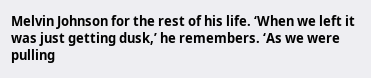Melvin Johnson for the rest of his life. ‘When we left it was just getting dusk,’ he remembers. ‘As we were pulling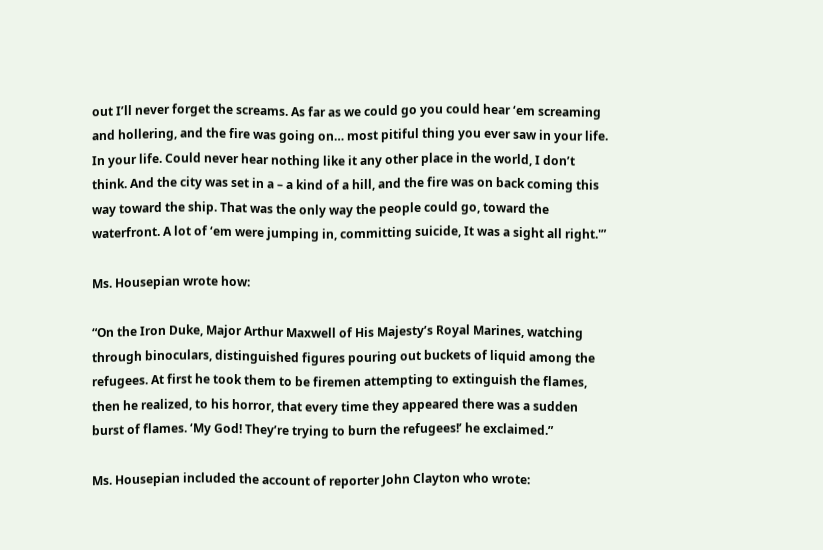out I’ll never forget the screams. As far as we could go you could hear ‘em screaming and hollering, and the fire was going on… most pitiful thing you ever saw in your life. In your life. Could never hear nothing like it any other place in the world, I don’t think. And the city was set in a – a kind of a hill, and the fire was on back coming this way toward the ship. That was the only way the people could go, toward the waterfront. A lot of ‘em were jumping in, committing suicide, It was a sight all right.'”

Ms. Housepian wrote how:

“On the Iron Duke, Major Arthur Maxwell of His Majesty’s Royal Marines, watching through binoculars, distinguished figures pouring out buckets of liquid among the refugees. At first he took them to be firemen attempting to extinguish the flames, then he realized, to his horror, that every time they appeared there was a sudden burst of flames. ‘My God! They’re trying to burn the refugees!’ he exclaimed.”

Ms. Housepian included the account of reporter John Clayton who wrote: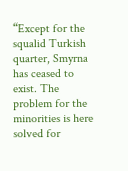“Except for the squalid Turkish quarter, Smyrna has ceased to exist. The problem for the minorities is here solved for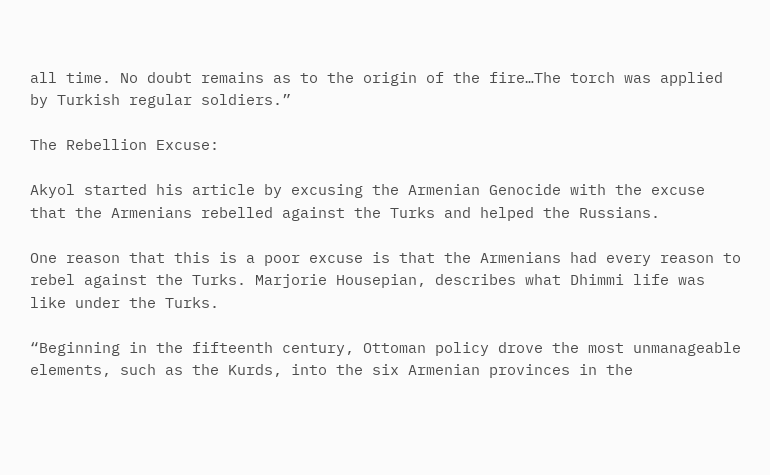all time. No doubt remains as to the origin of the fire…The torch was applied by Turkish regular soldiers.”

The Rebellion Excuse:

Akyol started his article by excusing the Armenian Genocide with the excuse that the Armenians rebelled against the Turks and helped the Russians.

One reason that this is a poor excuse is that the Armenians had every reason to rebel against the Turks. Marjorie Housepian, describes what Dhimmi life was like under the Turks.

“Beginning in the fifteenth century, Ottoman policy drove the most unmanageable elements, such as the Kurds, into the six Armenian provinces in the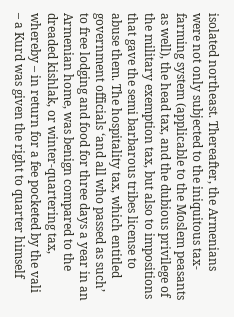isolated northeast. Thereafter, the Armenians were not only subjected to the iniquitous tax-farming system (applicable to the Moslem peasants as well), the head tax, and the dubious privilege of the military exemption tax, but also to impositions that gave the semi barbarous tribes license to abuse them. The hospitality tax, which entitled government officials ‘and all who passed as such’ to free lodging and food for three days a year in an Armenian home, was benign compared to the dreaded kishlak, or winter-quartering tax, whereby – in return for a fee pocketed by the vali – a Kurd was given the right to quarter himself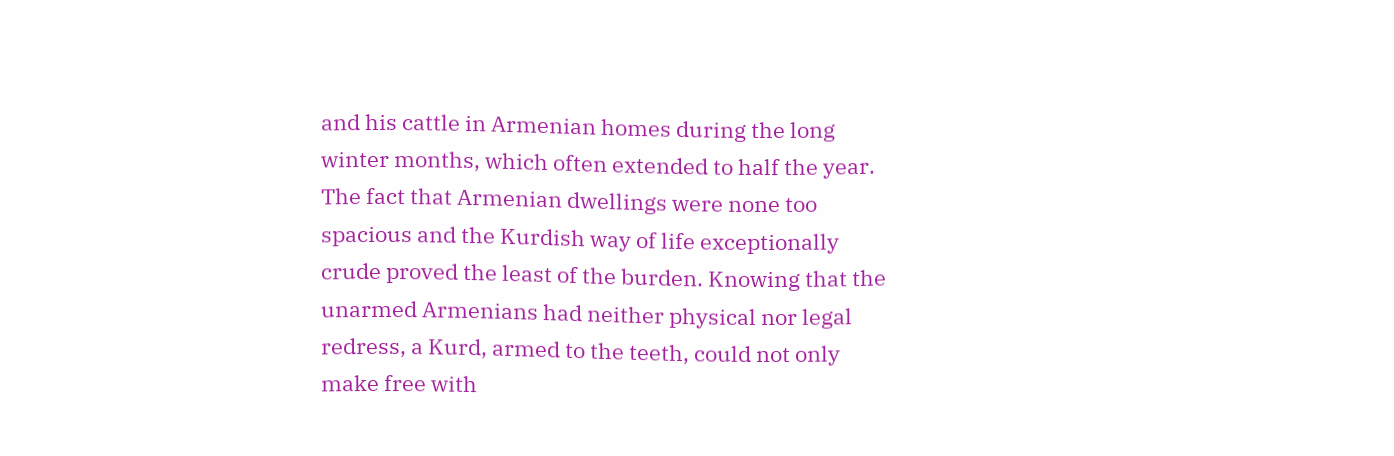and his cattle in Armenian homes during the long winter months, which often extended to half the year. The fact that Armenian dwellings were none too spacious and the Kurdish way of life exceptionally crude proved the least of the burden. Knowing that the unarmed Armenians had neither physical nor legal redress, a Kurd, armed to the teeth, could not only make free with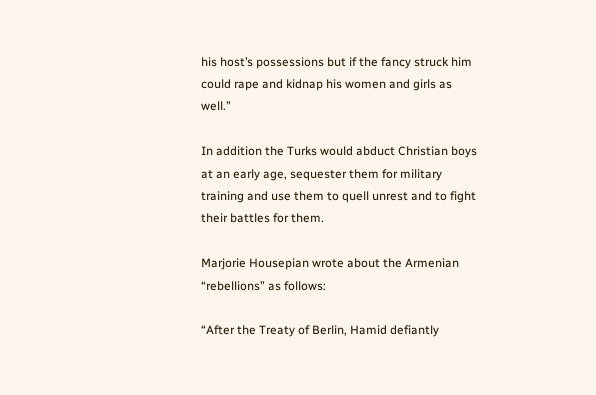his host’s possessions but if the fancy struck him could rape and kidnap his women and girls as well.”

In addition the Turks would abduct Christian boys at an early age, sequester them for military training and use them to quell unrest and to fight their battles for them.

Marjorie Housepian wrote about the Armenian “rebellions” as follows:

“After the Treaty of Berlin, Hamid defiantly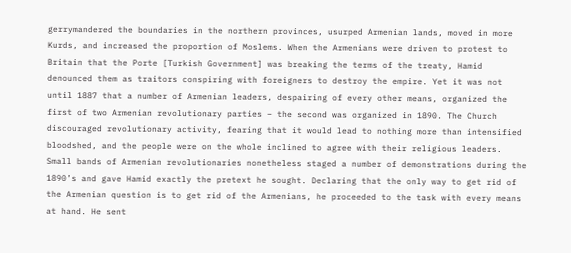gerrymandered the boundaries in the northern provinces, usurped Armenian lands, moved in more Kurds, and increased the proportion of Moslems. When the Armenians were driven to protest to Britain that the Porte [Turkish Government] was breaking the terms of the treaty, Hamid denounced them as traitors conspiring with foreigners to destroy the empire. Yet it was not until 1887 that a number of Armenian leaders, despairing of every other means, organized the first of two Armenian revolutionary parties – the second was organized in 1890. The Church discouraged revolutionary activity, fearing that it would lead to nothing more than intensified bloodshed, and the people were on the whole inclined to agree with their religious leaders. Small bands of Armenian revolutionaries nonetheless staged a number of demonstrations during the 1890’s and gave Hamid exactly the pretext he sought. Declaring that the only way to get rid of the Armenian question is to get rid of the Armenians, he proceeded to the task with every means at hand. He sent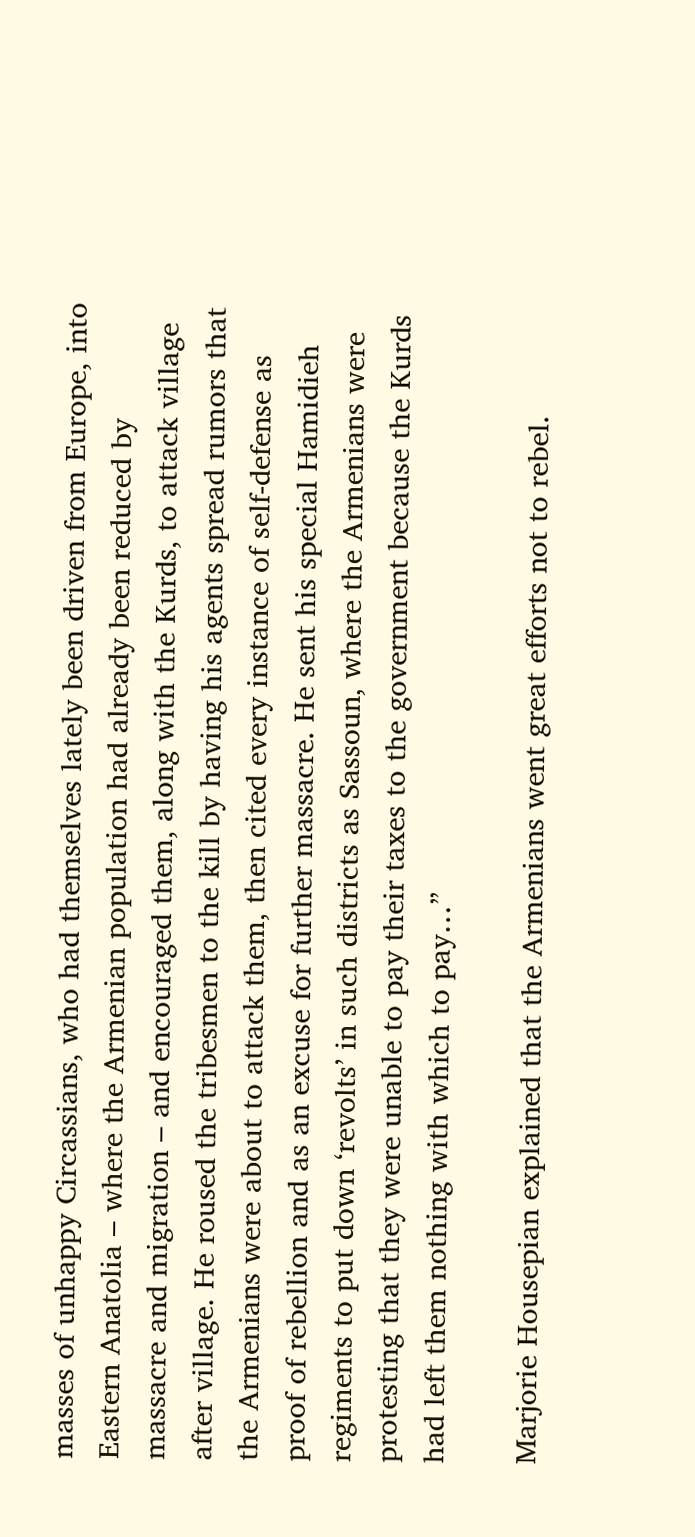masses of unhappy Circassians, who had themselves lately been driven from Europe, into Eastern Anatolia – where the Armenian population had already been reduced by massacre and migration – and encouraged them, along with the Kurds, to attack village after village. He roused the tribesmen to the kill by having his agents spread rumors that the Armenians were about to attack them, then cited every instance of self-defense as proof of rebellion and as an excuse for further massacre. He sent his special Hamidieh regiments to put down ‘revolts’ in such districts as Sassoun, where the Armenians were protesting that they were unable to pay their taxes to the government because the Kurds had left them nothing with which to pay…”

Marjorie Housepian explained that the Armenians went great efforts not to rebel.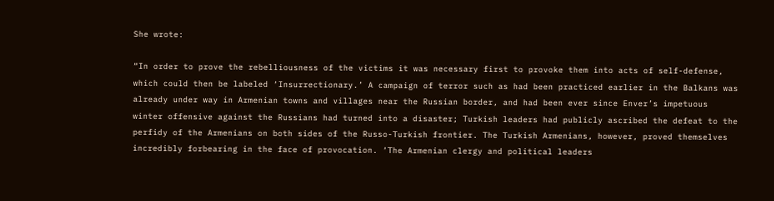She wrote:

“In order to prove the rebelliousness of the victims it was necessary first to provoke them into acts of self-defense, which could then be labeled ‘Insurrectionary.’ A campaign of terror such as had been practiced earlier in the Balkans was already under way in Armenian towns and villages near the Russian border, and had been ever since Enver’s impetuous winter offensive against the Russians had turned into a disaster; Turkish leaders had publicly ascribed the defeat to the perfidy of the Armenians on both sides of the Russo-Turkish frontier. The Turkish Armenians, however, proved themselves incredibly forbearing in the face of provocation. ‘The Armenian clergy and political leaders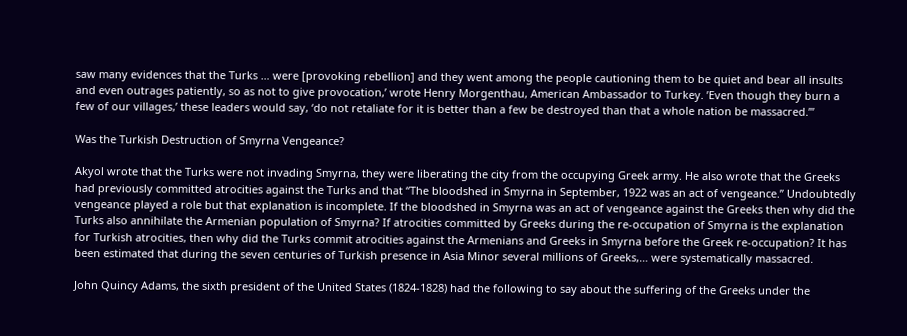saw many evidences that the Turks … were [provoking rebellion] and they went among the people cautioning them to be quiet and bear all insults and even outrages patiently, so as not to give provocation,’ wrote Henry Morgenthau, American Ambassador to Turkey. ’Even though they burn a few of our villages,’ these leaders would say, ‘do not retaliate for it is better than a few be destroyed than that a whole nation be massacred.’”

Was the Turkish Destruction of Smyrna Vengeance?

Akyol wrote that the Turks were not invading Smyrna, they were liberating the city from the occupying Greek army. He also wrote that the Greeks had previously committed atrocities against the Turks and that “The bloodshed in Smyrna in September, 1922 was an act of vengeance.” Undoubtedly vengeance played a role but that explanation is incomplete. If the bloodshed in Smyrna was an act of vengeance against the Greeks then why did the Turks also annihilate the Armenian population of Smyrna? If atrocities committed by Greeks during the re-occupation of Smyrna is the explanation for Turkish atrocities, then why did the Turks commit atrocities against the Armenians and Greeks in Smyrna before the Greek re-occupation? It has been estimated that during the seven centuries of Turkish presence in Asia Minor several millions of Greeks,… were systematically massacred.

John Quincy Adams, the sixth president of the United States (1824-1828) had the following to say about the suffering of the Greeks under the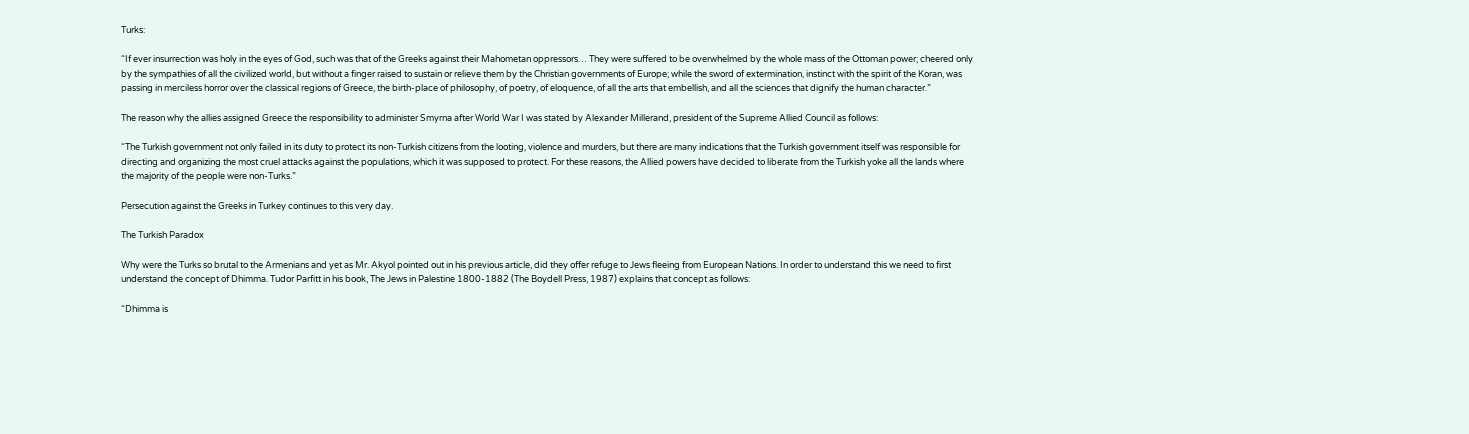Turks:

“If ever insurrection was holy in the eyes of God, such was that of the Greeks against their Mahometan oppressors… They were suffered to be overwhelmed by the whole mass of the Ottoman power; cheered only by the sympathies of all the civilized world, but without a finger raised to sustain or relieve them by the Christian governments of Europe; while the sword of extermination, instinct with the spirit of the Koran, was passing in merciless horror over the classical regions of Greece, the birth-place of philosophy, of poetry, of eloquence, of all the arts that embellish, and all the sciences that dignify the human character.”

The reason why the allies assigned Greece the responsibility to administer Smyrna after World War I was stated by Alexander Millerand, president of the Supreme Allied Council as follows:

“The Turkish government not only failed in its duty to protect its non-Turkish citizens from the looting, violence and murders, but there are many indications that the Turkish government itself was responsible for directing and organizing the most cruel attacks against the populations, which it was supposed to protect. For these reasons, the Allied powers have decided to liberate from the Turkish yoke all the lands where the majority of the people were non-Turks.”

Persecution against the Greeks in Turkey continues to this very day.

The Turkish Paradox

Why were the Turks so brutal to the Armenians and yet as Mr. Akyol pointed out in his previous article, did they offer refuge to Jews fleeing from European Nations. In order to understand this we need to first understand the concept of Dhimma. Tudor Parfitt in his book, The Jews in Palestine 1800-1882 (The Boydell Press, 1987) explains that concept as follows:

“Dhimma is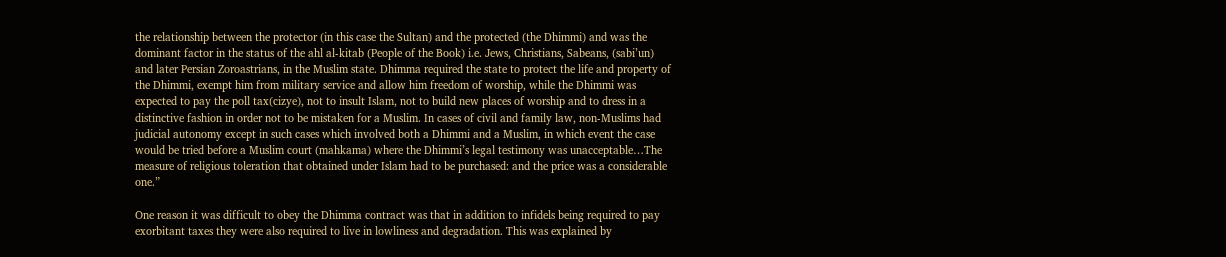the relationship between the protector (in this case the Sultan) and the protected (the Dhimmi) and was the dominant factor in the status of the ahl al-kitab (People of the Book) i.e. Jews, Christians, Sabeans, (sabi’un) and later Persian Zoroastrians, in the Muslim state. Dhimma required the state to protect the life and property of the Dhimmi, exempt him from military service and allow him freedom of worship, while the Dhimmi was expected to pay the poll tax(cizye), not to insult Islam, not to build new places of worship and to dress in a distinctive fashion in order not to be mistaken for a Muslim. In cases of civil and family law, non-Muslims had judicial autonomy except in such cases which involved both a Dhimmi and a Muslim, in which event the case would be tried before a Muslim court (mahkama) where the Dhimmi’s legal testimony was unacceptable…The measure of religious toleration that obtained under Islam had to be purchased: and the price was a considerable one.”

One reason it was difficult to obey the Dhimma contract was that in addition to infidels being required to pay exorbitant taxes they were also required to live in lowliness and degradation. This was explained by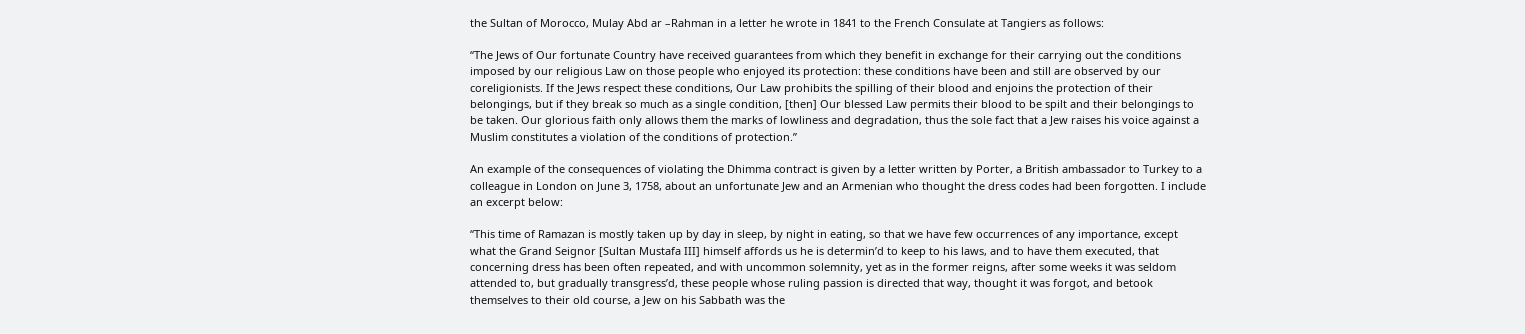the Sultan of Morocco, Mulay Abd ar –Rahman in a letter he wrote in 1841 to the French Consulate at Tangiers as follows:

“The Jews of Our fortunate Country have received guarantees from which they benefit in exchange for their carrying out the conditions imposed by our religious Law on those people who enjoyed its protection: these conditions have been and still are observed by our coreligionists. If the Jews respect these conditions, Our Law prohibits the spilling of their blood and enjoins the protection of their belongings, but if they break so much as a single condition, [then] Our blessed Law permits their blood to be spilt and their belongings to be taken. Our glorious faith only allows them the marks of lowliness and degradation, thus the sole fact that a Jew raises his voice against a Muslim constitutes a violation of the conditions of protection.”

An example of the consequences of violating the Dhimma contract is given by a letter written by Porter, a British ambassador to Turkey to a colleague in London on June 3, 1758, about an unfortunate Jew and an Armenian who thought the dress codes had been forgotten. I include an excerpt below:

“This time of Ramazan is mostly taken up by day in sleep, by night in eating, so that we have few occurrences of any importance, except what the Grand Seignor [Sultan Mustafa III] himself affords us he is determin’d to keep to his laws, and to have them executed, that concerning dress has been often repeated, and with uncommon solemnity, yet as in the former reigns, after some weeks it was seldom attended to, but gradually transgress’d, these people whose ruling passion is directed that way, thought it was forgot, and betook themselves to their old course, a Jew on his Sabbath was the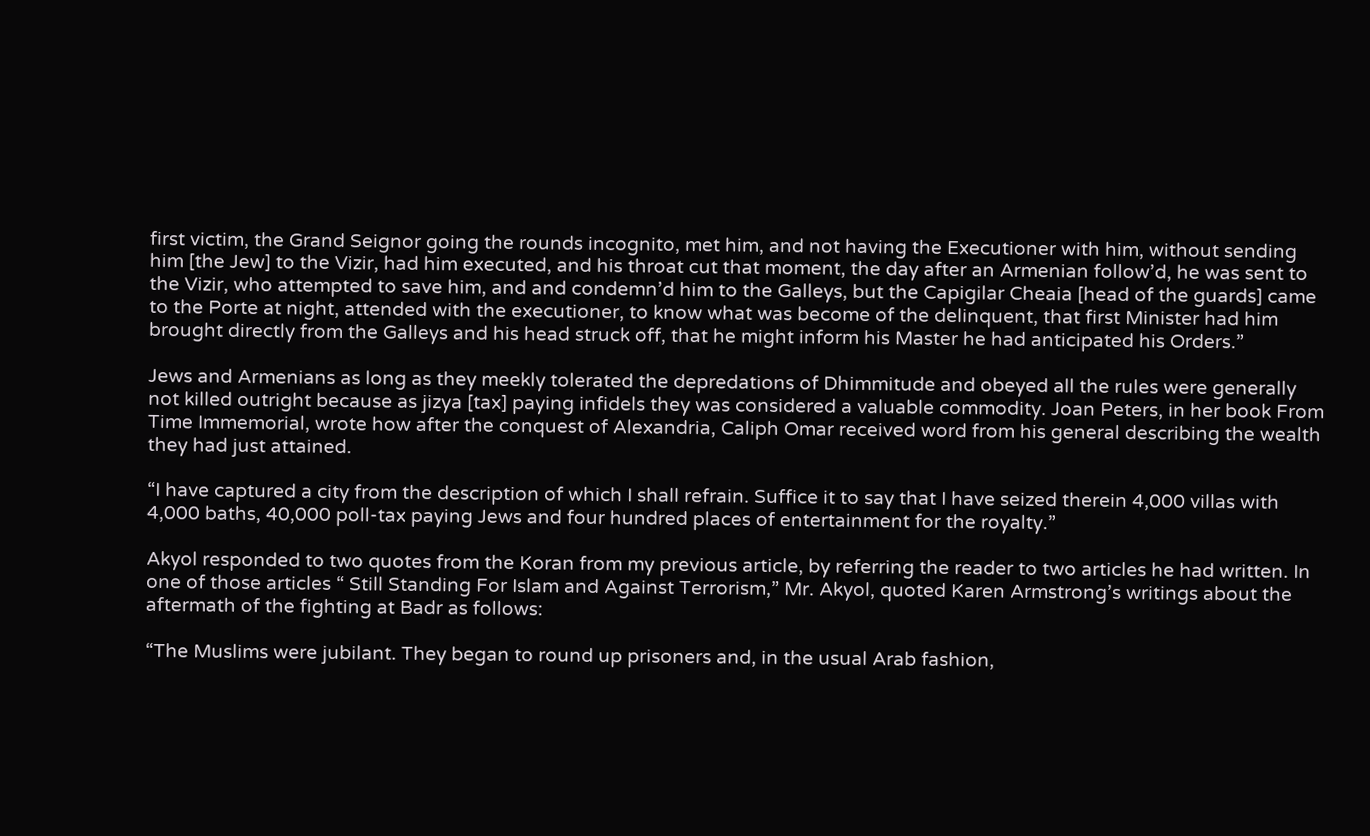first victim, the Grand Seignor going the rounds incognito, met him, and not having the Executioner with him, without sending him [the Jew] to the Vizir, had him executed, and his throat cut that moment, the day after an Armenian follow’d, he was sent to the Vizir, who attempted to save him, and and condemn’d him to the Galleys, but the Capigilar Cheaia [head of the guards] came to the Porte at night, attended with the executioner, to know what was become of the delinquent, that first Minister had him brought directly from the Galleys and his head struck off, that he might inform his Master he had anticipated his Orders.”

Jews and Armenians as long as they meekly tolerated the depredations of Dhimmitude and obeyed all the rules were generally not killed outright because as jizya [tax] paying infidels they was considered a valuable commodity. Joan Peters, in her book From Time Immemorial, wrote how after the conquest of Alexandria, Caliph Omar received word from his general describing the wealth they had just attained.

“I have captured a city from the description of which I shall refrain. Suffice it to say that I have seized therein 4,000 villas with 4,000 baths, 40,000 poll-tax paying Jews and four hundred places of entertainment for the royalty.”

Akyol responded to two quotes from the Koran from my previous article, by referring the reader to two articles he had written. In one of those articles “ Still Standing For Islam and Against Terrorism,” Mr. Akyol, quoted Karen Armstrong’s writings about the aftermath of the fighting at Badr as follows:

“The Muslims were jubilant. They began to round up prisoners and, in the usual Arab fashion,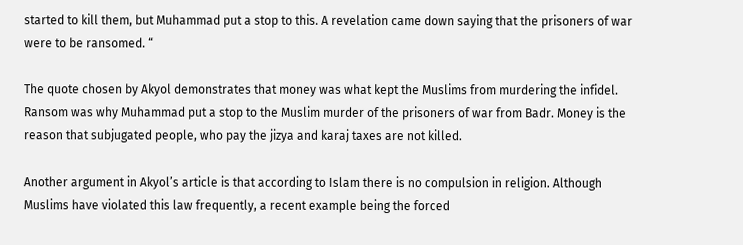started to kill them, but Muhammad put a stop to this. A revelation came down saying that the prisoners of war were to be ransomed. “

The quote chosen by Akyol demonstrates that money was what kept the Muslims from murdering the infidel. Ransom was why Muhammad put a stop to the Muslim murder of the prisoners of war from Badr. Money is the reason that subjugated people, who pay the jizya and karaj taxes are not killed.

Another argument in Akyol’s article is that according to Islam there is no compulsion in religion. Although Muslims have violated this law frequently, a recent example being the forced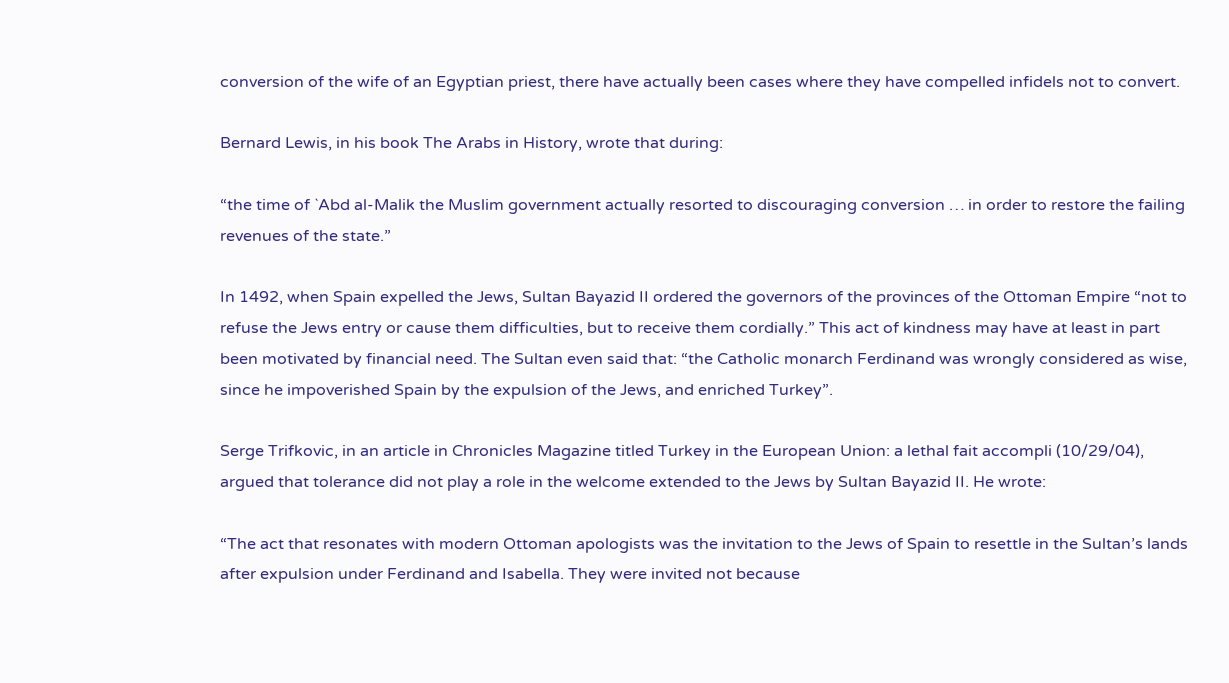conversion of the wife of an Egyptian priest, there have actually been cases where they have compelled infidels not to convert.

Bernard Lewis, in his book The Arabs in History, wrote that during:

“the time of `Abd al-Malik the Muslim government actually resorted to discouraging conversion … in order to restore the failing revenues of the state.”

In 1492, when Spain expelled the Jews, Sultan Bayazid II ordered the governors of the provinces of the Ottoman Empire “not to refuse the Jews entry or cause them difficulties, but to receive them cordially.” This act of kindness may have at least in part been motivated by financial need. The Sultan even said that: “the Catholic monarch Ferdinand was wrongly considered as wise, since he impoverished Spain by the expulsion of the Jews, and enriched Turkey”.

Serge Trifkovic, in an article in Chronicles Magazine titled Turkey in the European Union: a lethal fait accompli (10/29/04), argued that tolerance did not play a role in the welcome extended to the Jews by Sultan Bayazid II. He wrote:

“The act that resonates with modern Ottoman apologists was the invitation to the Jews of Spain to resettle in the Sultan’s lands after expulsion under Ferdinand and Isabella. They were invited not because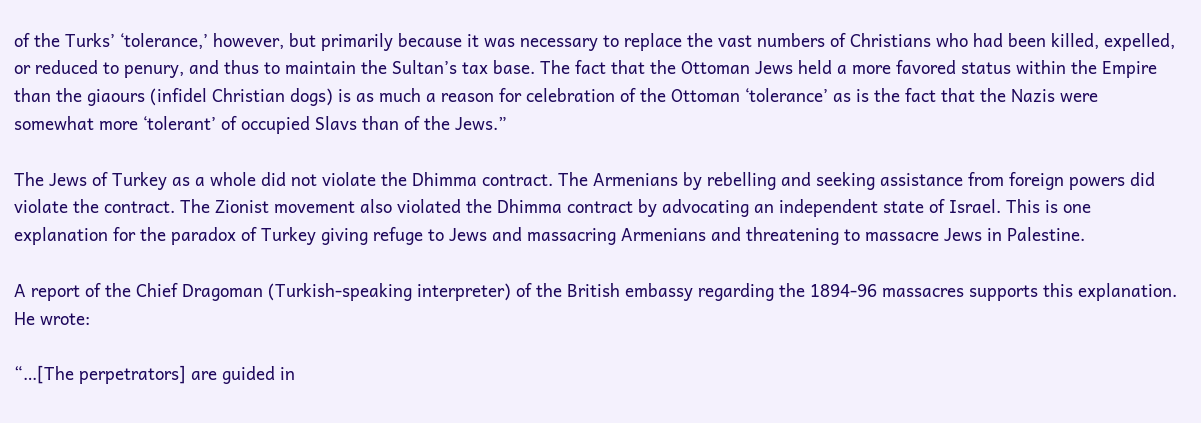of the Turks’ ‘tolerance,’ however, but primarily because it was necessary to replace the vast numbers of Christians who had been killed, expelled, or reduced to penury, and thus to maintain the Sultan’s tax base. The fact that the Ottoman Jews held a more favored status within the Empire than the giaours (infidel Christian dogs) is as much a reason for celebration of the Ottoman ‘tolerance’ as is the fact that the Nazis were somewhat more ‘tolerant’ of occupied Slavs than of the Jews.”

The Jews of Turkey as a whole did not violate the Dhimma contract. The Armenians by rebelling and seeking assistance from foreign powers did violate the contract. The Zionist movement also violated the Dhimma contract by advocating an independent state of Israel. This is one explanation for the paradox of Turkey giving refuge to Jews and massacring Armenians and threatening to massacre Jews in Palestine.

A report of the Chief Dragoman (Turkish-speaking interpreter) of the British embassy regarding the 1894-96 massacres supports this explanation. He wrote:

“…[The perpetrators] are guided in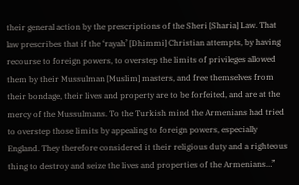their general action by the prescriptions of the Sheri [Sharia] Law. That law prescribes that if the ‘rayah’ [Dhimmi] Christian attempts, by having recourse to foreign powers, to overstep the limits of privileges allowed them by their Mussulman [Muslim] masters, and free themselves from their bondage, their lives and property are to be forfeited, and are at the mercy of the Mussulmans. To the Turkish mind the Armenians had tried to overstep those limits by appealing to foreign powers, especially England. They therefore considered it their religious duty and a righteous thing to destroy and seize the lives and properties of the Armenians…”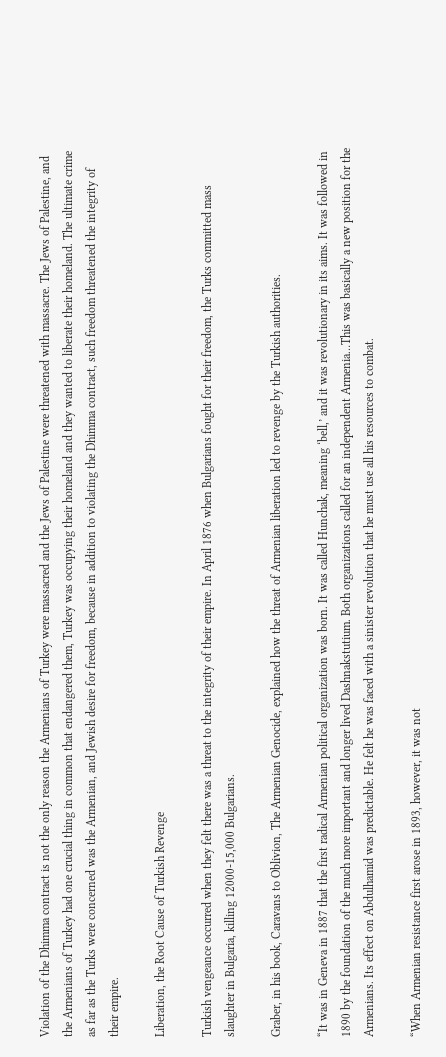Violation of the Dhimma contract is not the only reason the Armenians of Turkey were massacred and the Jews of Palestine were threatened with massacre. The Jews of Palestine, and the Armenians of Turkey had one crucial thing in common that endangered them, Turkey was occupying their homeland and they wanted to liberate their homeland. The ultimate crime as far as the Turks were concerned was the Armenian, and Jewish desire for freedom, because in addition to violating the Dhimma contract, such freedom threatened the integrity of their empire.

Liberation, the Root Cause of Turkish Revenge

Turkish vengeance occurred when they felt there was a threat to the integrity of their empire. In April 1876 when Bulgarians fought for their freedom, the Turks committed mass slaughter in Bulgaria, killing 12000-15,000 Bulgarians.

Graber, in his book, Caravans to Oblivion, The Armenian Genocide, explained how the threat of Armenian liberation led to revenge by the Turkish authorities.

“It was in Geneva in 1887 that the first radical Armenian political organization was born. It was called Hunchak, meaning ‘bell,’ and it was revolutionary in its aims. It was followed in 1890 by the foundation of the much more important and longer lived Dashnakstutium. Both organizations called for an independent Armenia…This was basically a new position for the Armenians. Its effect on Abdulhamid was predictable. He felt he was faced with a sinister revolution that he must use all his resources to combat.

“When Armenian resistance first arose in 1893, however, it was not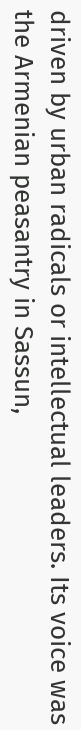driven by urban radicals or intellectual leaders. Its voice was the Armenian peasantry in Sassun,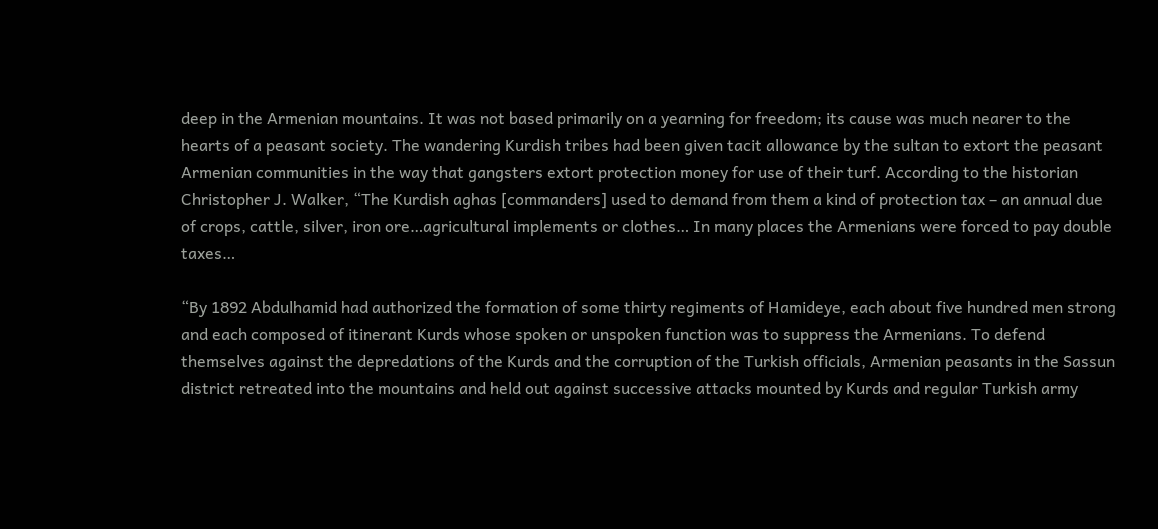deep in the Armenian mountains. It was not based primarily on a yearning for freedom; its cause was much nearer to the hearts of a peasant society. The wandering Kurdish tribes had been given tacit allowance by the sultan to extort the peasant Armenian communities in the way that gangsters extort protection money for use of their turf. According to the historian Christopher J. Walker, “The Kurdish aghas [commanders] used to demand from them a kind of protection tax – an annual due of crops, cattle, silver, iron ore…agricultural implements or clothes… In many places the Armenians were forced to pay double taxes…

“By 1892 Abdulhamid had authorized the formation of some thirty regiments of Hamideye, each about five hundred men strong and each composed of itinerant Kurds whose spoken or unspoken function was to suppress the Armenians. To defend themselves against the depredations of the Kurds and the corruption of the Turkish officials, Armenian peasants in the Sassun district retreated into the mountains and held out against successive attacks mounted by Kurds and regular Turkish army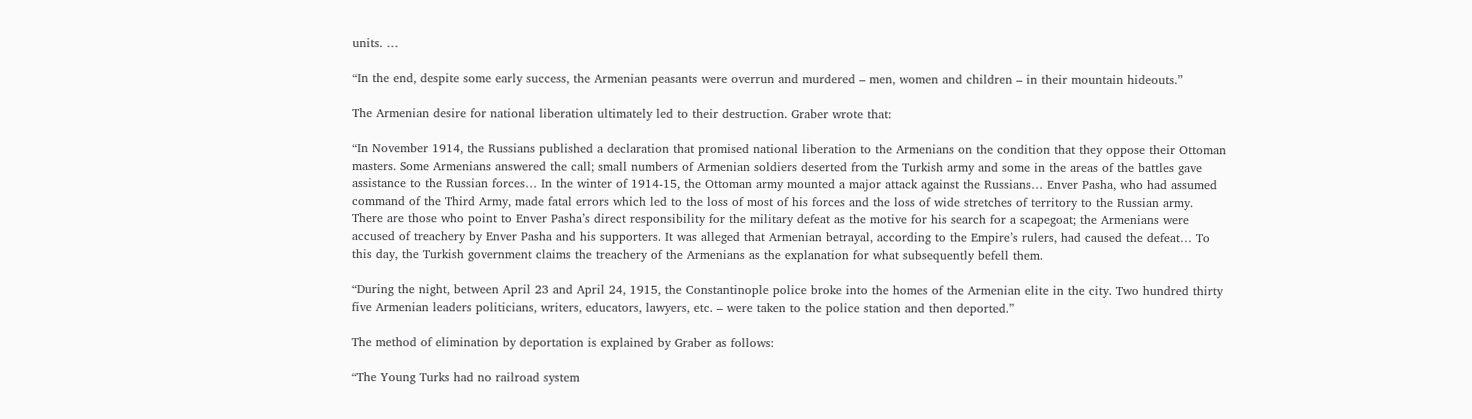units. …

“In the end, despite some early success, the Armenian peasants were overrun and murdered – men, women and children – in their mountain hideouts.”

The Armenian desire for national liberation ultimately led to their destruction. Graber wrote that:

“In November 1914, the Russians published a declaration that promised national liberation to the Armenians on the condition that they oppose their Ottoman masters. Some Armenians answered the call; small numbers of Armenian soldiers deserted from the Turkish army and some in the areas of the battles gave assistance to the Russian forces… In the winter of 1914-15, the Ottoman army mounted a major attack against the Russians… Enver Pasha, who had assumed command of the Third Army, made fatal errors which led to the loss of most of his forces and the loss of wide stretches of territory to the Russian army. There are those who point to Enver Pasha’s direct responsibility for the military defeat as the motive for his search for a scapegoat; the Armenians were accused of treachery by Enver Pasha and his supporters. It was alleged that Armenian betrayal, according to the Empire’s rulers, had caused the defeat… To this day, the Turkish government claims the treachery of the Armenians as the explanation for what subsequently befell them.

“During the night, between April 23 and April 24, 1915, the Constantinople police broke into the homes of the Armenian elite in the city. Two hundred thirty five Armenian leaders politicians, writers, educators, lawyers, etc. – were taken to the police station and then deported.”

The method of elimination by deportation is explained by Graber as follows:

“The Young Turks had no railroad system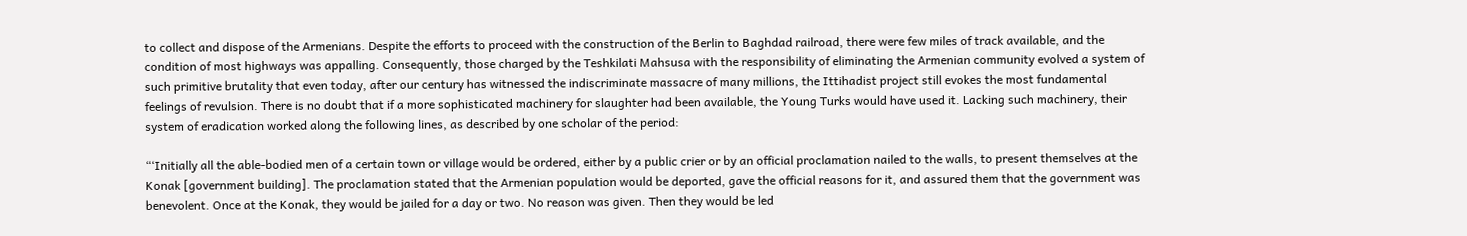to collect and dispose of the Armenians. Despite the efforts to proceed with the construction of the Berlin to Baghdad railroad, there were few miles of track available, and the condition of most highways was appalling. Consequently, those charged by the Teshkilati Mahsusa with the responsibility of eliminating the Armenian community evolved a system of such primitive brutality that even today, after our century has witnessed the indiscriminate massacre of many millions, the Ittihadist project still evokes the most fundamental feelings of revulsion. There is no doubt that if a more sophisticated machinery for slaughter had been available, the Young Turks would have used it. Lacking such machinery, their system of eradication worked along the following lines, as described by one scholar of the period:

“‘Initially all the able-bodied men of a certain town or village would be ordered, either by a public crier or by an official proclamation nailed to the walls, to present themselves at the Konak [government building]. The proclamation stated that the Armenian population would be deported, gave the official reasons for it, and assured them that the government was benevolent. Once at the Konak, they would be jailed for a day or two. No reason was given. Then they would be led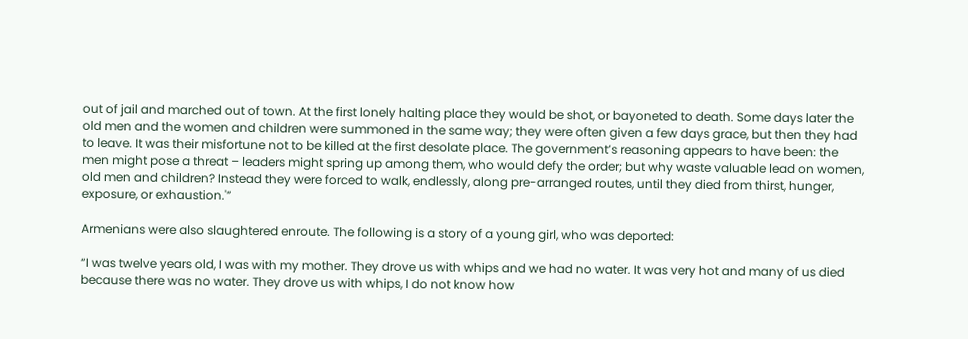out of jail and marched out of town. At the first lonely halting place they would be shot, or bayoneted to death. Some days later the old men and the women and children were summoned in the same way; they were often given a few days grace, but then they had to leave. It was their misfortune not to be killed at the first desolate place. The government’s reasoning appears to have been: the men might pose a threat – leaders might spring up among them, who would defy the order; but why waste valuable lead on women, old men and children? Instead they were forced to walk, endlessly, along pre-arranged routes, until they died from thirst, hunger, exposure, or exhaustion.'”

Armenians were also slaughtered enroute. The following is a story of a young girl, who was deported:

“I was twelve years old, I was with my mother. They drove us with whips and we had no water. It was very hot and many of us died because there was no water. They drove us with whips, I do not know how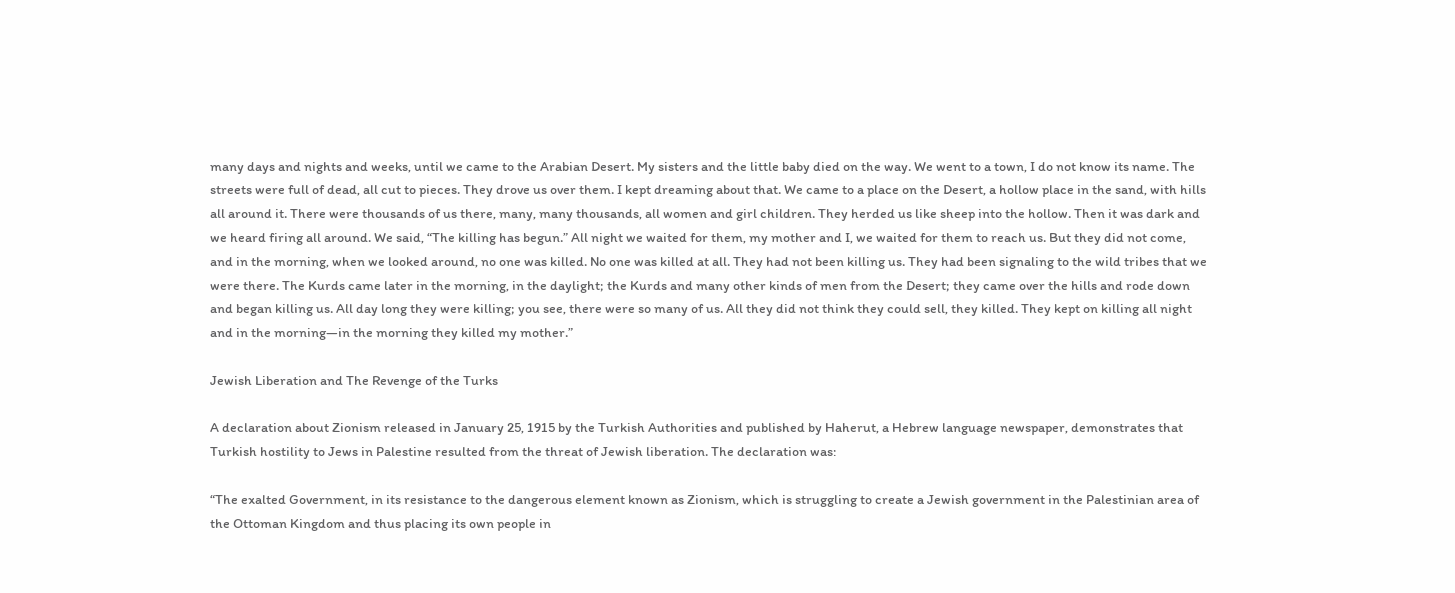many days and nights and weeks, until we came to the Arabian Desert. My sisters and the little baby died on the way. We went to a town, I do not know its name. The streets were full of dead, all cut to pieces. They drove us over them. I kept dreaming about that. We came to a place on the Desert, a hollow place in the sand, with hills all around it. There were thousands of us there, many, many thousands, all women and girl children. They herded us like sheep into the hollow. Then it was dark and we heard firing all around. We said, “The killing has begun.” All night we waited for them, my mother and I, we waited for them to reach us. But they did not come, and in the morning, when we looked around, no one was killed. No one was killed at all. They had not been killing us. They had been signaling to the wild tribes that we were there. The Kurds came later in the morning, in the daylight; the Kurds and many other kinds of men from the Desert; they came over the hills and rode down and began killing us. All day long they were killing; you see, there were so many of us. All they did not think they could sell, they killed. They kept on killing all night and in the morning—in the morning they killed my mother.”

Jewish Liberation and The Revenge of the Turks

A declaration about Zionism released in January 25, 1915 by the Turkish Authorities and published by Haherut, a Hebrew language newspaper, demonstrates that Turkish hostility to Jews in Palestine resulted from the threat of Jewish liberation. The declaration was:

“The exalted Government, in its resistance to the dangerous element known as Zionism, which is struggling to create a Jewish government in the Palestinian area of the Ottoman Kingdom and thus placing its own people in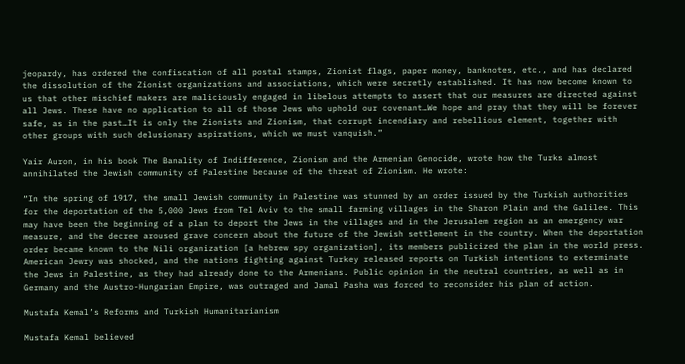jeopardy, has ordered the confiscation of all postal stamps, Zionist flags, paper money, banknotes, etc., and has declared the dissolution of the Zionist organizations and associations, which were secretly established. It has now become known to us that other mischief makers are maliciously engaged in libelous attempts to assert that our measures are directed against all Jews. These have no application to all of those Jews who uphold our covenant…We hope and pray that they will be forever safe, as in the past…It is only the Zionists and Zionism, that corrupt incendiary and rebellious element, together with other groups with such delusionary aspirations, which we must vanquish.”

Yair Auron, in his book The Banality of Indifference, Zionism and the Armenian Genocide, wrote how the Turks almost annihilated the Jewish community of Palestine because of the threat of Zionism. He wrote:

“In the spring of 1917, the small Jewish community in Palestine was stunned by an order issued by the Turkish authorities for the deportation of the 5,000 Jews from Tel Aviv to the small farming villages in the Sharon Plain and the Galilee. This may have been the beginning of a plan to deport the Jews in the villages and in the Jerusalem region as an emergency war measure, and the decree aroused grave concern about the future of the Jewish settlement in the country. When the deportation order became known to the Nili organization [a hebrew spy organization], its members publicized the plan in the world press. American Jewry was shocked, and the nations fighting against Turkey released reports on Turkish intentions to exterminate the Jews in Palestine, as they had already done to the Armenians. Public opinion in the neutral countries, as well as in Germany and the Austro-Hungarian Empire, was outraged and Jamal Pasha was forced to reconsider his plan of action.

Mustafa Kemal’s Reforms and Turkish Humanitarianism

Mustafa Kemal believed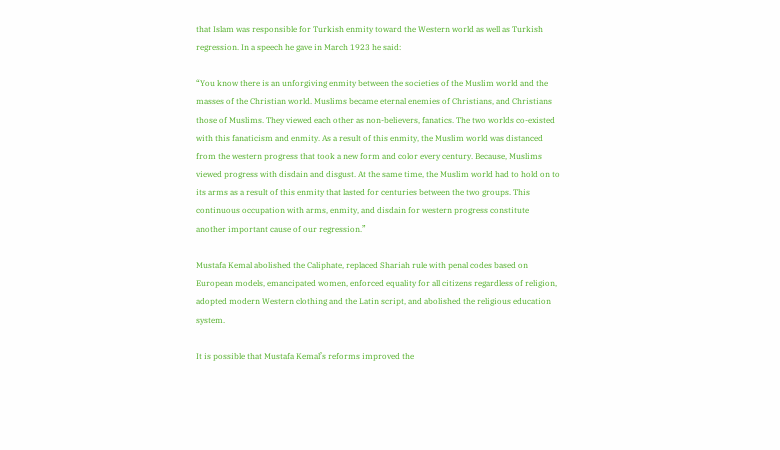that Islam was responsible for Turkish enmity toward the Western world as well as Turkish regression. In a speech he gave in March 1923 he said:

“You know there is an unforgiving enmity between the societies of the Muslim world and the masses of the Christian world. Muslims became eternal enemies of Christians, and Christians those of Muslims. They viewed each other as non-believers, fanatics. The two worlds co-existed with this fanaticism and enmity. As a result of this enmity, the Muslim world was distanced from the western progress that took a new form and color every century. Because, Muslims viewed progress with disdain and disgust. At the same time, the Muslim world had to hold on to its arms as a result of this enmity that lasted for centuries between the two groups. This continuous occupation with arms, enmity, and disdain for western progress constitute another important cause of our regression.”

Mustafa Kemal abolished the Caliphate, replaced Shariah rule with penal codes based on European models, emancipated women, enforced equality for all citizens regardless of religion, adopted modern Western clothing and the Latin script, and abolished the religious education system.

It is possible that Mustafa Kemal’s reforms improved the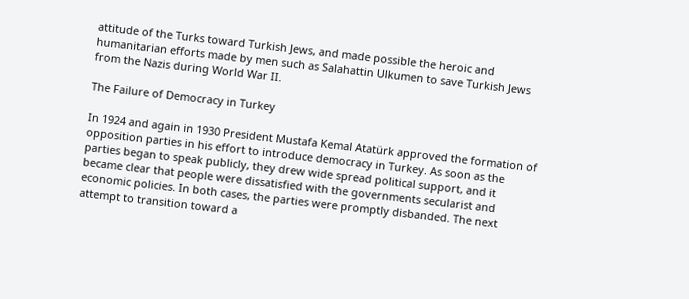attitude of the Turks toward Turkish Jews, and made possible the heroic and humanitarian efforts made by men such as Salahattin Ulkumen to save Turkish Jews from the Nazis during World War II.

The Failure of Democracy in Turkey

In 1924 and again in 1930 President Mustafa Kemal Atatürk approved the formation of opposition parties in his effort to introduce democracy in Turkey. As soon as the parties began to speak publicly, they drew wide spread political support, and it became clear that people were dissatisfied with the governments secularist and economic policies. In both cases, the parties were promptly disbanded. The next attempt to transition toward a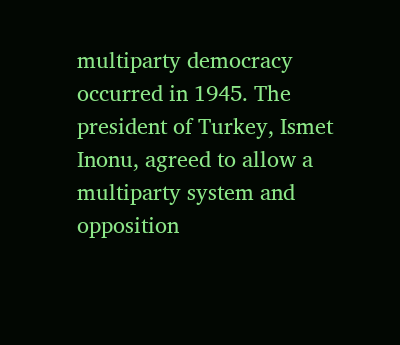multiparty democracy occurred in 1945. The president of Turkey, Ismet Inonu, agreed to allow a multiparty system and opposition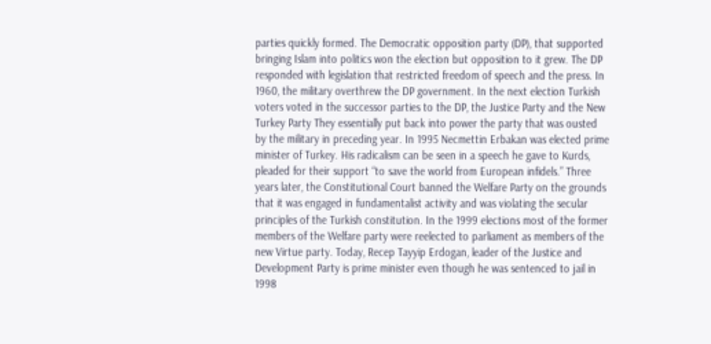parties quickly formed. The Democratic opposition party (DP), that supported bringing Islam into politics won the election but opposition to it grew. The DP responded with legislation that restricted freedom of speech and the press. In 1960, the military overthrew the DP government. In the next election Turkish voters voted in the successor parties to the DP, the Justice Party and the New Turkey Party They essentially put back into power the party that was ousted by the military in preceding year. In 1995 Necmettin Erbakan was elected prime minister of Turkey. His radicalism can be seen in a speech he gave to Kurds, pleaded for their support “to save the world from European infidels.” Three years later, the Constitutional Court banned the Welfare Party on the grounds that it was engaged in fundamentalist activity and was violating the secular principles of the Turkish constitution. In the 1999 elections most of the former members of the Welfare party were reelected to parliament as members of the new Virtue party. Today, Recep Tayyip Erdogan, leader of the Justice and Development Party is prime minister even though he was sentenced to jail in 1998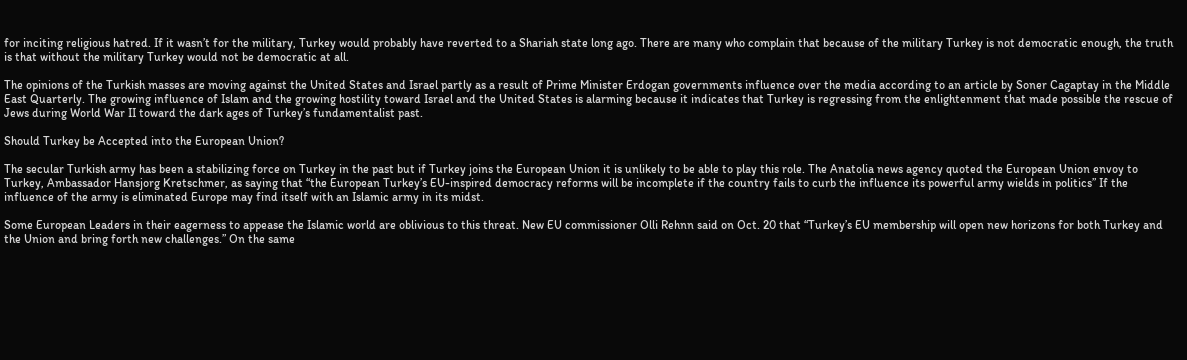for inciting religious hatred. If it wasn’t for the military, Turkey would probably have reverted to a Shariah state long ago. There are many who complain that because of the military Turkey is not democratic enough, the truth is that without the military Turkey would not be democratic at all.

The opinions of the Turkish masses are moving against the United States and Israel partly as a result of Prime Minister Erdogan governments influence over the media according to an article by Soner Cagaptay in the Middle East Quarterly. The growing influence of Islam and the growing hostility toward Israel and the United States is alarming because it indicates that Turkey is regressing from the enlightenment that made possible the rescue of Jews during World War II toward the dark ages of Turkey’s fundamentalist past.

Should Turkey be Accepted into the European Union?

The secular Turkish army has been a stabilizing force on Turkey in the past but if Turkey joins the European Union it is unlikely to be able to play this role. The Anatolia news agency quoted the European Union envoy to Turkey, Ambassador Hansjorg Kretschmer, as saying that “the European Turkey’s EU-inspired democracy reforms will be incomplete if the country fails to curb the influence its powerful army wields in politics” If the influence of the army is eliminated Europe may find itself with an Islamic army in its midst.

Some European Leaders in their eagerness to appease the Islamic world are oblivious to this threat. New EU commissioner Olli Rehnn said on Oct. 20 that “Turkey’s EU membership will open new horizons for both Turkey and the Union and bring forth new challenges.” On the same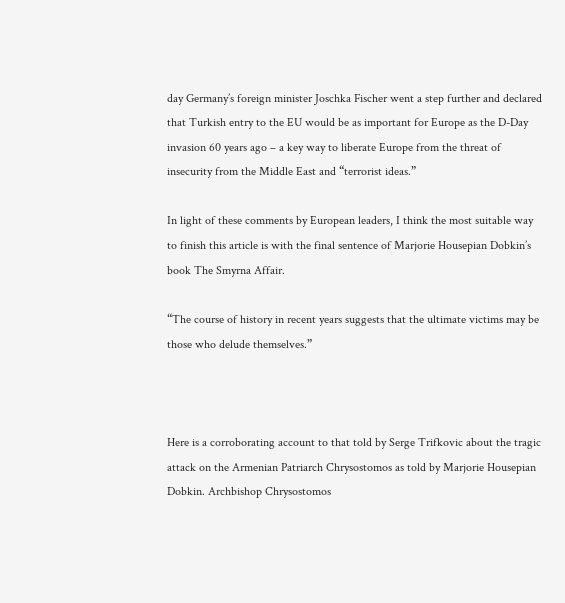day Germany’s foreign minister Joschka Fischer went a step further and declared that Turkish entry to the EU would be as important for Europe as the D-Day invasion 60 years ago – a key way to liberate Europe from the threat of insecurity from the Middle East and “terrorist ideas.”

In light of these comments by European leaders, I think the most suitable way to finish this article is with the final sentence of Marjorie Housepian Dobkin’s book The Smyrna Affair.

“The course of history in recent years suggests that the ultimate victims may be those who delude themselves.”



Here is a corroborating account to that told by Serge Trifkovic about the tragic attack on the Armenian Patriarch Chrysostomos as told by Marjorie Housepian Dobkin. Archbishop Chrysostomos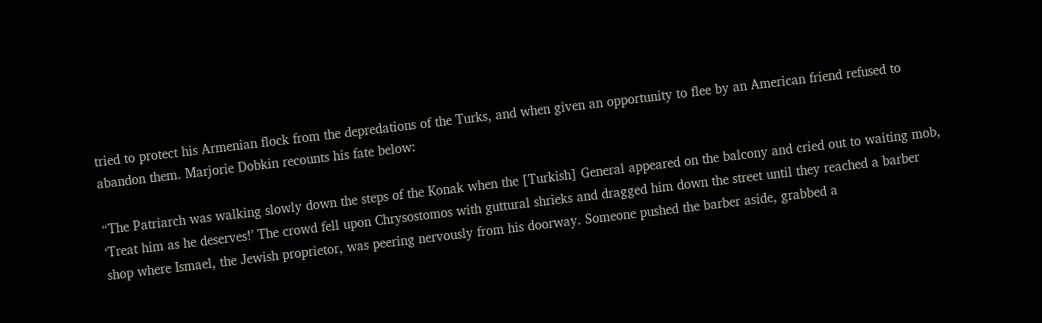tried to protect his Armenian flock from the depredations of the Turks, and when given an opportunity to flee by an American friend refused to abandon them. Marjorie Dobkin recounts his fate below:

“The Patriarch was walking slowly down the steps of the Konak when the [Turkish] General appeared on the balcony and cried out to waiting mob, ‘Treat him as he deserves!’ The crowd fell upon Chrysostomos with guttural shrieks and dragged him down the street until they reached a barber shop where Ismael, the Jewish proprietor, was peering nervously from his doorway. Someone pushed the barber aside, grabbed a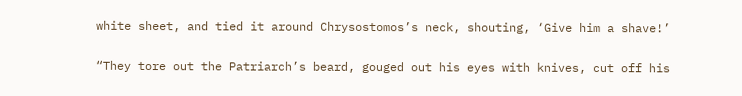white sheet, and tied it around Chrysostomos’s neck, shouting, ‘Give him a shave!’

“They tore out the Patriarch’s beard, gouged out his eyes with knives, cut off his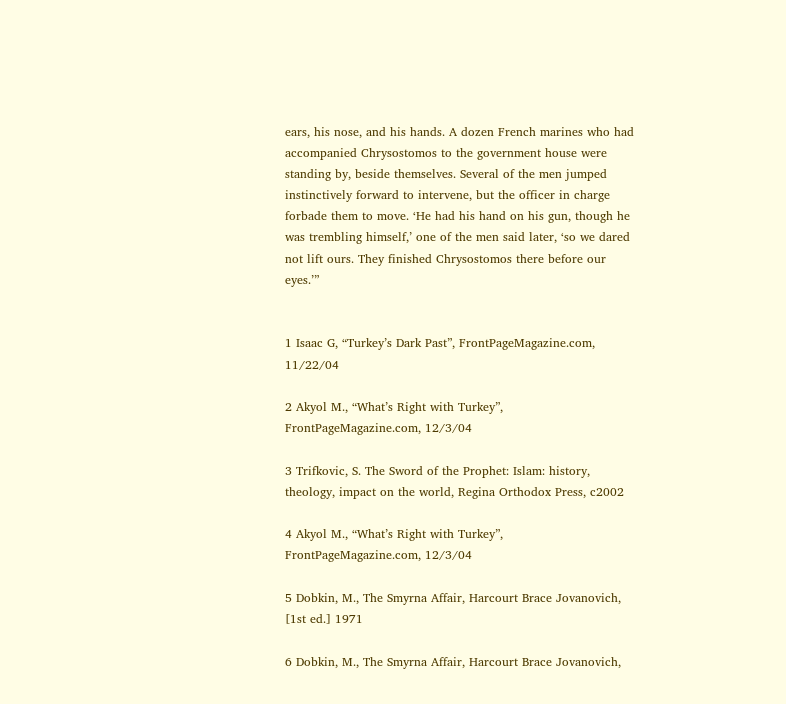ears, his nose, and his hands. A dozen French marines who had accompanied Chrysostomos to the government house were standing by, beside themselves. Several of the men jumped instinctively forward to intervene, but the officer in charge forbade them to move. ‘He had his hand on his gun, though he was trembling himself,’ one of the men said later, ‘so we dared not lift ours. They finished Chrysostomos there before our eyes.’”


1 Isaac G, “Turkey’s Dark Past”, FrontPageMagazine.com, 11/22/04

2 Akyol M., “What’s Right with Turkey”, FrontPageMagazine.com, 12/3/04

3 Trifkovic, S. The Sword of the Prophet: Islam: history, theology, impact on the world, Regina Orthodox Press, c2002

4 Akyol M., “What’s Right with Turkey”, FrontPageMagazine.com, 12/3/04

5 Dobkin, M., The Smyrna Affair, Harcourt Brace Jovanovich, [1st ed.] 1971

6 Dobkin, M., The Smyrna Affair, Harcourt Brace Jovanovich,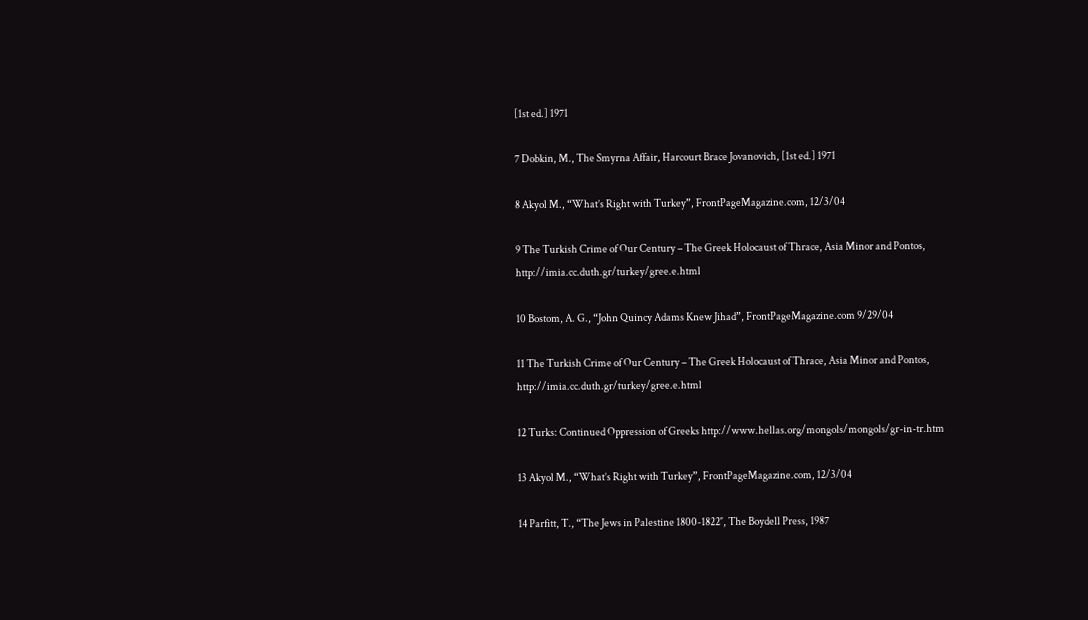[1st ed.] 1971

7 Dobkin, M., The Smyrna Affair, Harcourt Brace Jovanovich, [1st ed.] 1971

8 Akyol M., “What’s Right with Turkey”, FrontPageMagazine.com, 12/3/04

9 The Turkish Crime of Our Century – The Greek Holocaust of Thrace, Asia Minor and Pontos, http://imia.cc.duth.gr/turkey/gree.e.html

10 Bostom, A. G., “John Quincy Adams Knew Jihad”, FrontPageMagazine.com 9/29/04

11 The Turkish Crime of Our Century – The Greek Holocaust of Thrace, Asia Minor and Pontos, http://imia.cc.duth.gr/turkey/gree.e.html

12 Turks: Continued Oppression of Greeks http://www.hellas.org/mongols/mongols/gr-in-tr.htm

13 Akyol M., “What’s Right with Turkey”, FrontPageMagazine.com, 12/3/04

14 Parfitt, T., “The Jews in Palestine 1800-1822″, The Boydell Press, 1987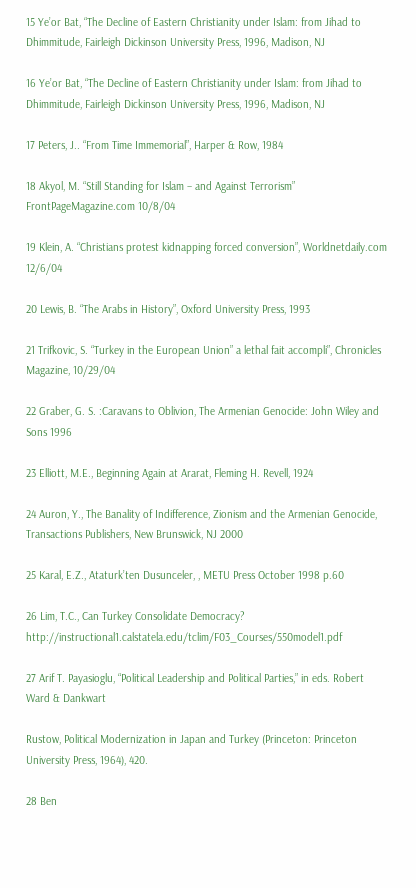15 Ye’or Bat, “The Decline of Eastern Christianity under Islam: from Jihad to Dhimmitude, Fairleigh Dickinson University Press, 1996, Madison, NJ

16 Ye’or Bat, “The Decline of Eastern Christianity under Islam: from Jihad to Dhimmitude, Fairleigh Dickinson University Press, 1996, Madison, NJ

17 Peters, J.. “From Time Immemorial”, Harper & Row, 1984

18 Akyol, M. “Still Standing for Islam – and Against Terrorism” FrontPageMagazine.com 10/8/04

19 Klein, A. “Christians protest kidnapping forced conversion”, Worldnetdaily.com 12/6/04

20 Lewis, B. “The Arabs in History”, Oxford University Press, 1993

21 Trifkovic, S. “Turkey in the European Union” a lethal fait accompli”, Chronicles Magazine, 10/29/04

22 Graber, G. S. :Caravans to Oblivion, The Armenian Genocide: John Wiley and Sons 1996

23 Elliott, M.E., Beginning Again at Ararat, Fleming H. Revell, 1924

24 Auron, Y., The Banality of Indifference, Zionism and the Armenian Genocide, Transactions Publishers, New Brunswick, NJ 2000

25 Karal, E.Z., Ataturk’ten Dusunceler, , METU Press October 1998 p.60

26 Lim, T.C., Can Turkey Consolidate Democracy? http://instructional1.calstatela.edu/tclim/F03_Courses/550model1.pdf

27 Arif T. Payasioglu, “Political Leadership and Political Parties,” in eds. Robert Ward & Dankwart

Rustow, Political Modernization in Japan and Turkey (Princeton: Princeton University Press, 1964), 420.

28 Ben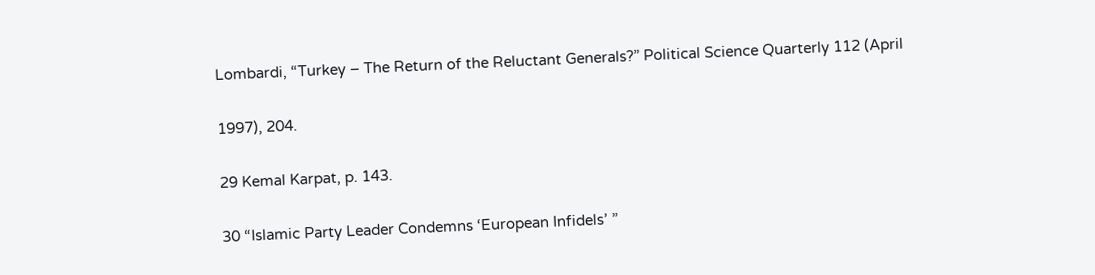Lombardi, “Turkey – The Return of the Reluctant Generals?” Political Science Quarterly 112 (April

1997), 204.

29 Kemal Karpat, p. 143.

30 “Islamic Party Leader Condemns ‘European Infidels’ ”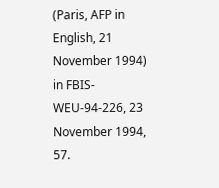(Paris, AFP in English, 21 November 1994) in FBIS-WEU-94-226, 23 November 1994, 57.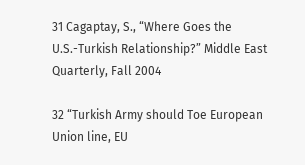31 Cagaptay, S., “Where Goes the U.S.-Turkish Relationship?” Middle East Quarterly, Fall 2004

32 “Turkish Army should Toe European Union line, EU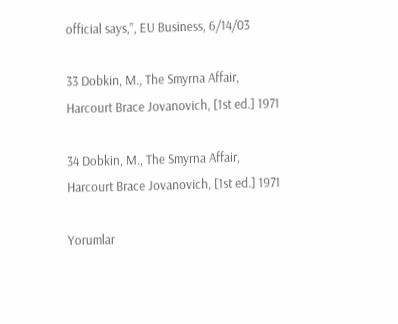official says,”, EU Business, 6/14/03

33 Dobkin, M., The Smyrna Affair, Harcourt Brace Jovanovich, [1st ed.] 1971

34 Dobkin, M., The Smyrna Affair, Harcourt Brace Jovanovich, [1st ed.] 1971

Yorumlar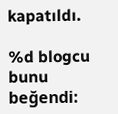kapatıldı.

%d blogcu bunu beğendi: